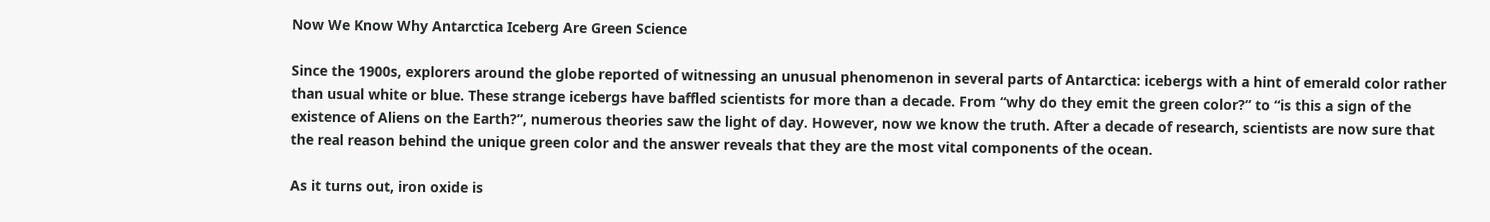Now We Know Why Antarctica Iceberg Are Green Science

Since the 1900s, explorers around the globe reported of witnessing an unusual phenomenon in several parts of Antarctica: icebergs with a hint of emerald color rather than usual white or blue. These strange icebergs have baffled scientists for more than a decade. From “why do they emit the green color?” to “is this a sign of the existence of Aliens on the Earth?”, numerous theories saw the light of day. However, now we know the truth. After a decade of research, scientists are now sure that the real reason behind the unique green color and the answer reveals that they are the most vital components of the ocean.

As it turns out, iron oxide is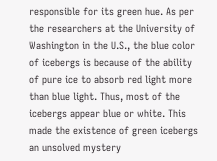responsible for its green hue. As per the researchers at the University of Washington in the U.S., the blue color of icebergs is because of the ability of pure ice to absorb red light more than blue light. Thus, most of the icebergs appear blue or white. This made the existence of green icebergs an unsolved mystery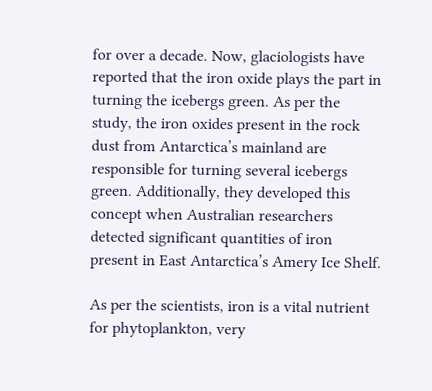for over a decade. Now, glaciologists have reported that the iron oxide plays the part in turning the icebergs green. As per the study, the iron oxides present in the rock dust from Antarctica’s mainland are responsible for turning several icebergs green. Additionally, they developed this concept when Australian researchers detected significant quantities of iron present in East Antarctica’s Amery Ice Shelf.

As per the scientists, iron is a vital nutrient for phytoplankton, very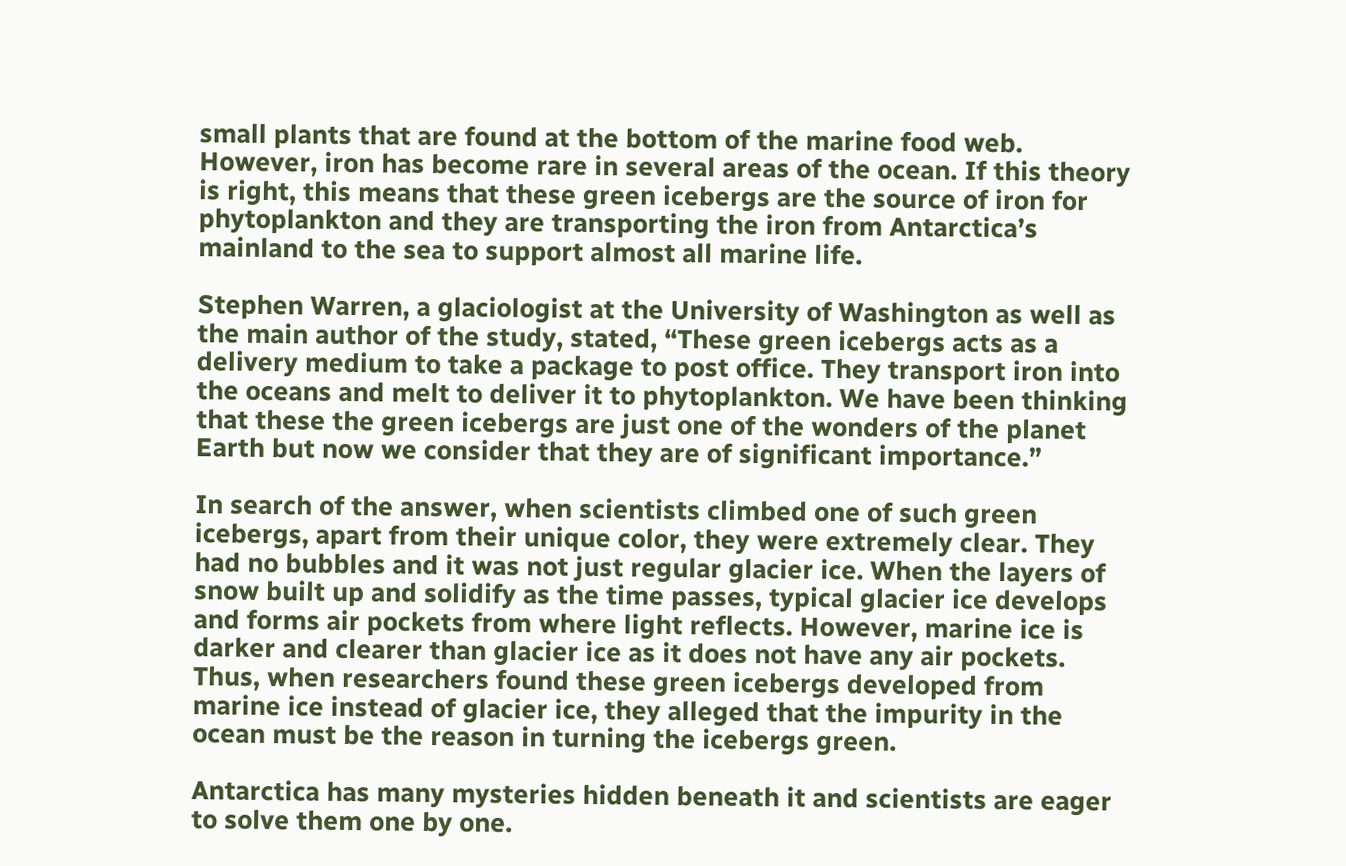small plants that are found at the bottom of the marine food web. However, iron has become rare in several areas of the ocean. If this theory is right, this means that these green icebergs are the source of iron for phytoplankton and they are transporting the iron from Antarctica’s mainland to the sea to support almost all marine life.

Stephen Warren, a glaciologist at the University of Washington as well as the main author of the study, stated, “These green icebergs acts as a delivery medium to take a package to post office. They transport iron into the oceans and melt to deliver it to phytoplankton. We have been thinking that these the green icebergs are just one of the wonders of the planet Earth but now we consider that they are of significant importance.”

In search of the answer, when scientists climbed one of such green icebergs, apart from their unique color, they were extremely clear. They had no bubbles and it was not just regular glacier ice. When the layers of snow built up and solidify as the time passes, typical glacier ice develops and forms air pockets from where light reflects. However, marine ice is darker and clearer than glacier ice as it does not have any air pockets. Thus, when researchers found these green icebergs developed from marine ice instead of glacier ice, they alleged that the impurity in the ocean must be the reason in turning the icebergs green.

Antarctica has many mysteries hidden beneath it and scientists are eager to solve them one by one.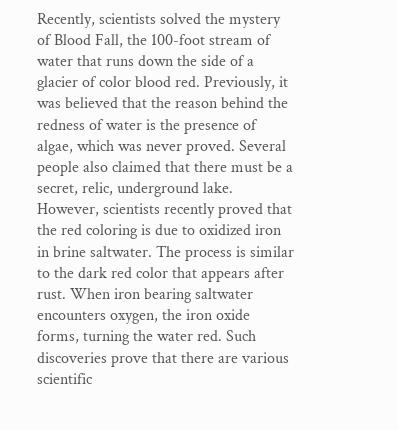Recently, scientists solved the mystery of Blood Fall, the 100-foot stream of water that runs down the side of a glacier of color blood red. Previously, it was believed that the reason behind the redness of water is the presence of algae, which was never proved. Several people also claimed that there must be a secret, relic, underground lake. However, scientists recently proved that the red coloring is due to oxidized iron in brine saltwater. The process is similar to the dark red color that appears after rust. When iron bearing saltwater encounters oxygen, the iron oxide forms, turning the water red. Such discoveries prove that there are various scientific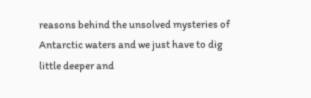reasons behind the unsolved mysteries of Antarctic waters and we just have to dig little deeper and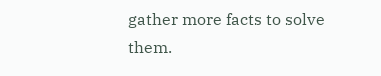gather more facts to solve them.